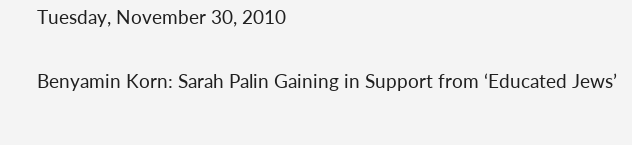Tuesday, November 30, 2010

Benyamin Korn: Sarah Palin Gaining in Support from ‘Educated Jews’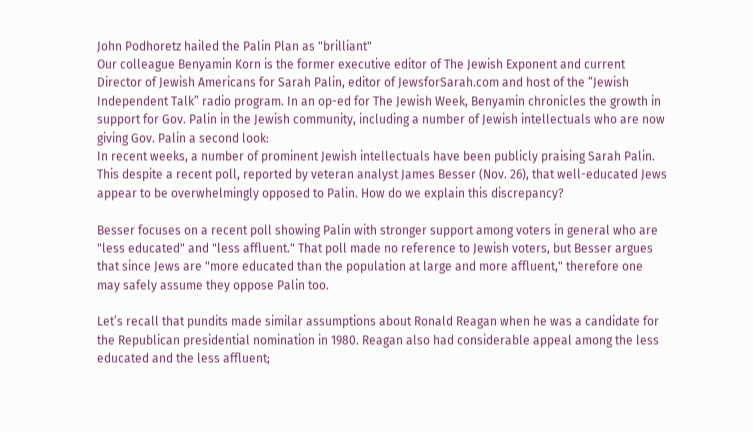John Podhoretz hailed the Palin Plan as "brilliant"
Our colleague Benyamin Korn is the former executive editor of The Jewish Exponent and current Director of Jewish Americans for Sarah Palin, editor of JewsforSarah.com and host of the “Jewish Independent Talk” radio program. In an op-ed for The Jewish Week, Benyamin chronicles the growth in support for Gov. Palin in the Jewish community, including a number of Jewish intellectuals who are now giving Gov. Palin a second look:
In recent weeks, a number of prominent Jewish intellectuals have been publicly praising Sarah Palin. This despite a recent poll, reported by veteran analyst James Besser (Nov. 26), that well-educated Jews appear to be overwhelmingly opposed to Palin. How do we explain this discrepancy?

Besser focuses on a recent poll showing Palin with stronger support among voters in general who are "less educated" and "less affluent." That poll made no reference to Jewish voters, but Besser argues that since Jews are "more educated than the population at large and more affluent," therefore one may safely assume they oppose Palin too.

Let’s recall that pundits made similar assumptions about Ronald Reagan when he was a candidate for the Republican presidential nomination in 1980. Reagan also had considerable appeal among the less educated and the less affluent;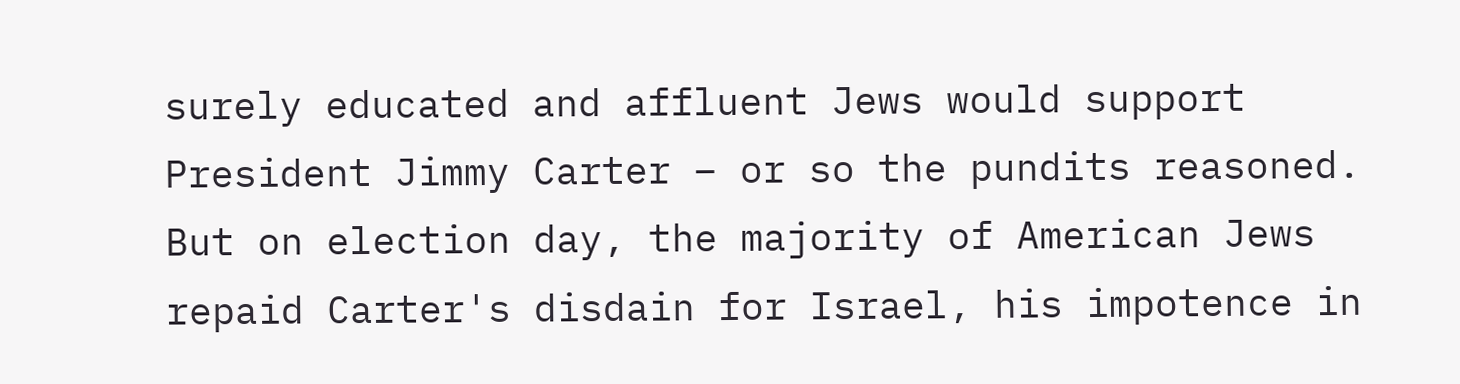surely educated and affluent Jews would support President Jimmy Carter – or so the pundits reasoned. But on election day, the majority of American Jews repaid Carter's disdain for Israel, his impotence in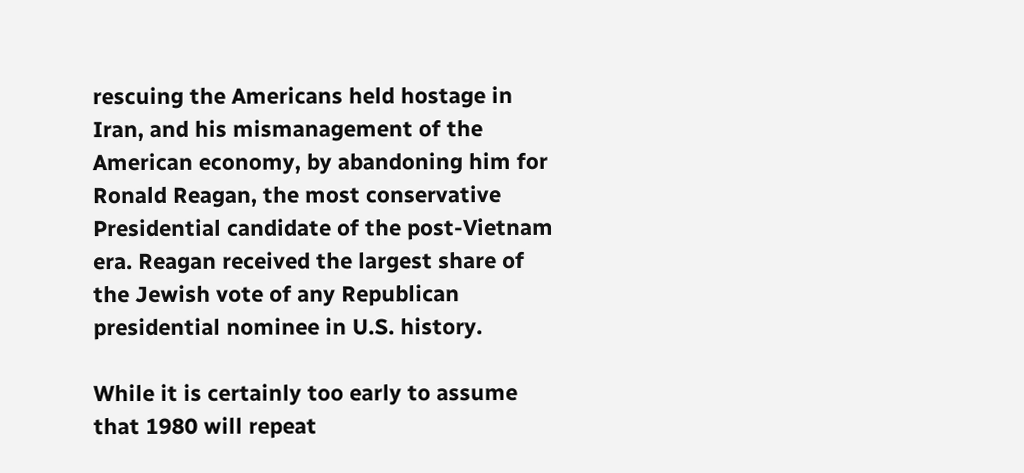rescuing the Americans held hostage in Iran, and his mismanagement of the American economy, by abandoning him for Ronald Reagan, the most conservative Presidential candidate of the post-Vietnam era. Reagan received the largest share of the Jewish vote of any Republican presidential nominee in U.S. history.

While it is certainly too early to assume that 1980 will repeat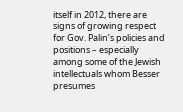itself in 2012, there are signs of growing respect for Gov. Palin’s policies and positions – especially among some of the Jewish intellectuals whom Besser presumes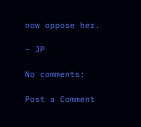now oppose her.

- JP

No comments:

Post a Comment